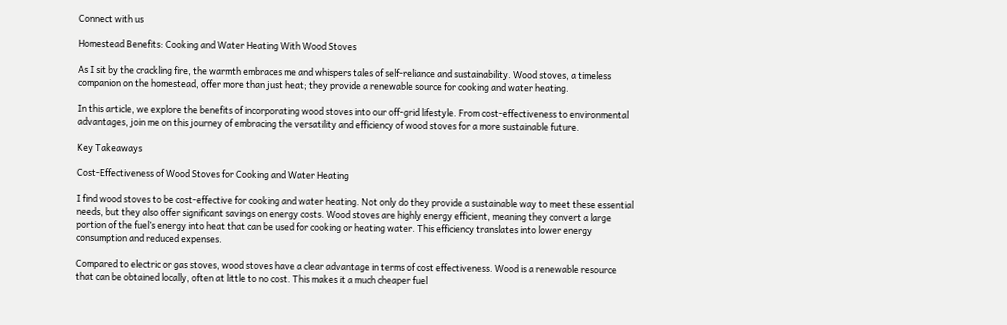Connect with us

Homestead Benefits: Cooking and Water Heating With Wood Stoves

As I sit by the crackling fire, the warmth embraces me and whispers tales of self-reliance and sustainability. Wood stoves, a timeless companion on the homestead, offer more than just heat; they provide a renewable source for cooking and water heating.

In this article, we explore the benefits of incorporating wood stoves into our off-grid lifestyle. From cost-effectiveness to environmental advantages, join me on this journey of embracing the versatility and efficiency of wood stoves for a more sustainable future.

Key Takeaways

Cost-Effectiveness of Wood Stoves for Cooking and Water Heating

I find wood stoves to be cost-effective for cooking and water heating. Not only do they provide a sustainable way to meet these essential needs, but they also offer significant savings on energy costs. Wood stoves are highly energy efficient, meaning they convert a large portion of the fuel’s energy into heat that can be used for cooking or heating water. This efficiency translates into lower energy consumption and reduced expenses.

Compared to electric or gas stoves, wood stoves have a clear advantage in terms of cost effectiveness. Wood is a renewable resource that can be obtained locally, often at little to no cost. This makes it a much cheaper fuel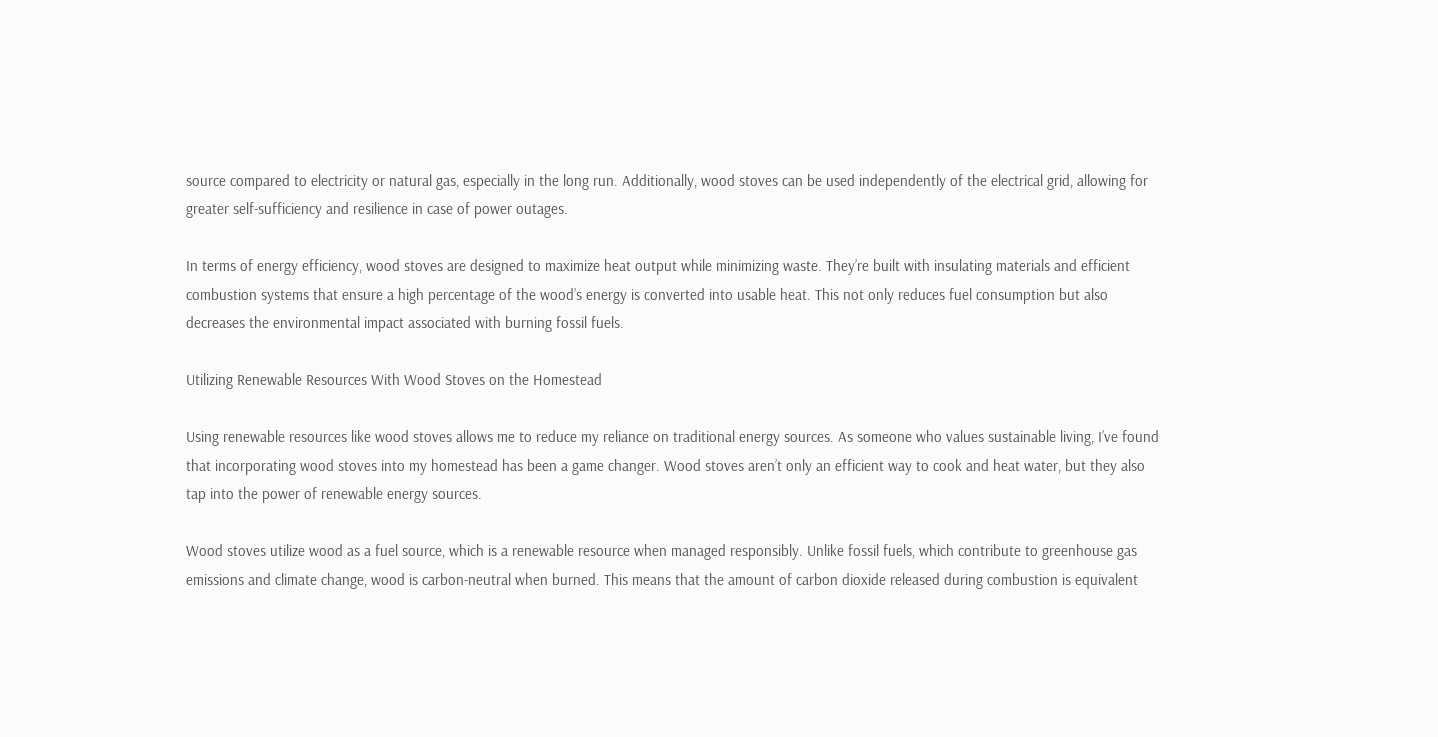source compared to electricity or natural gas, especially in the long run. Additionally, wood stoves can be used independently of the electrical grid, allowing for greater self-sufficiency and resilience in case of power outages.

In terms of energy efficiency, wood stoves are designed to maximize heat output while minimizing waste. They’re built with insulating materials and efficient combustion systems that ensure a high percentage of the wood’s energy is converted into usable heat. This not only reduces fuel consumption but also decreases the environmental impact associated with burning fossil fuels.

Utilizing Renewable Resources With Wood Stoves on the Homestead

Using renewable resources like wood stoves allows me to reduce my reliance on traditional energy sources. As someone who values sustainable living, I’ve found that incorporating wood stoves into my homestead has been a game changer. Wood stoves aren’t only an efficient way to cook and heat water, but they also tap into the power of renewable energy sources.

Wood stoves utilize wood as a fuel source, which is a renewable resource when managed responsibly. Unlike fossil fuels, which contribute to greenhouse gas emissions and climate change, wood is carbon-neutral when burned. This means that the amount of carbon dioxide released during combustion is equivalent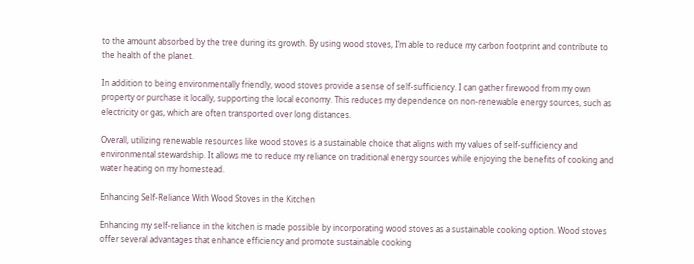to the amount absorbed by the tree during its growth. By using wood stoves, I’m able to reduce my carbon footprint and contribute to the health of the planet.

In addition to being environmentally friendly, wood stoves provide a sense of self-sufficiency. I can gather firewood from my own property or purchase it locally, supporting the local economy. This reduces my dependence on non-renewable energy sources, such as electricity or gas, which are often transported over long distances.

Overall, utilizing renewable resources like wood stoves is a sustainable choice that aligns with my values of self-sufficiency and environmental stewardship. It allows me to reduce my reliance on traditional energy sources while enjoying the benefits of cooking and water heating on my homestead.

Enhancing Self-Reliance With Wood Stoves in the Kitchen

Enhancing my self-reliance in the kitchen is made possible by incorporating wood stoves as a sustainable cooking option. Wood stoves offer several advantages that enhance efficiency and promote sustainable cooking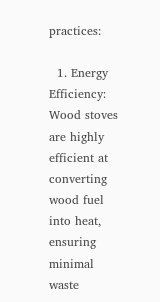practices:

  1. Energy Efficiency: Wood stoves are highly efficient at converting wood fuel into heat, ensuring minimal waste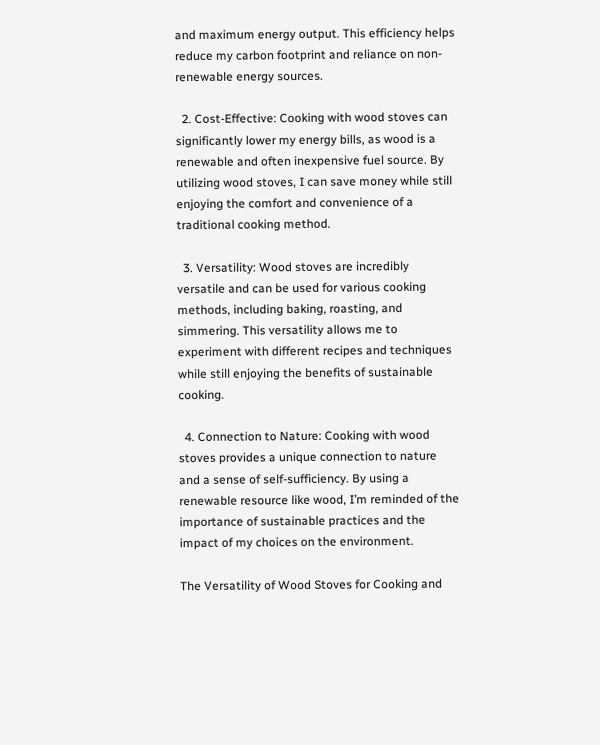and maximum energy output. This efficiency helps reduce my carbon footprint and reliance on non-renewable energy sources.

  2. Cost-Effective: Cooking with wood stoves can significantly lower my energy bills, as wood is a renewable and often inexpensive fuel source. By utilizing wood stoves, I can save money while still enjoying the comfort and convenience of a traditional cooking method.

  3. Versatility: Wood stoves are incredibly versatile and can be used for various cooking methods, including baking, roasting, and simmering. This versatility allows me to experiment with different recipes and techniques while still enjoying the benefits of sustainable cooking.

  4. Connection to Nature: Cooking with wood stoves provides a unique connection to nature and a sense of self-sufficiency. By using a renewable resource like wood, I’m reminded of the importance of sustainable practices and the impact of my choices on the environment.

The Versatility of Wood Stoves for Cooking and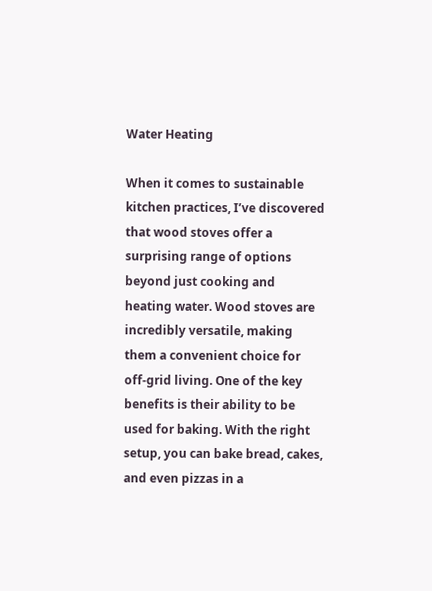Water Heating

When it comes to sustainable kitchen practices, I’ve discovered that wood stoves offer a surprising range of options beyond just cooking and heating water. Wood stoves are incredibly versatile, making them a convenient choice for off-grid living. One of the key benefits is their ability to be used for baking. With the right setup, you can bake bread, cakes, and even pizzas in a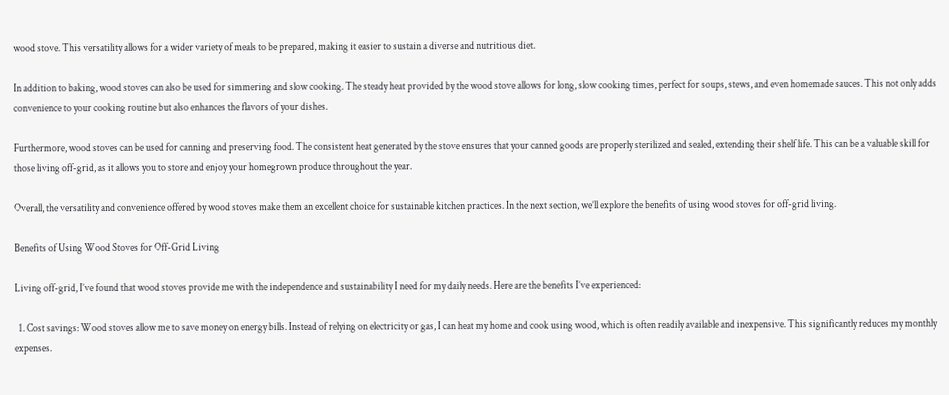wood stove. This versatility allows for a wider variety of meals to be prepared, making it easier to sustain a diverse and nutritious diet.

In addition to baking, wood stoves can also be used for simmering and slow cooking. The steady heat provided by the wood stove allows for long, slow cooking times, perfect for soups, stews, and even homemade sauces. This not only adds convenience to your cooking routine but also enhances the flavors of your dishes.

Furthermore, wood stoves can be used for canning and preserving food. The consistent heat generated by the stove ensures that your canned goods are properly sterilized and sealed, extending their shelf life. This can be a valuable skill for those living off-grid, as it allows you to store and enjoy your homegrown produce throughout the year.

Overall, the versatility and convenience offered by wood stoves make them an excellent choice for sustainable kitchen practices. In the next section, we’ll explore the benefits of using wood stoves for off-grid living.

Benefits of Using Wood Stoves for Off-Grid Living

Living off-grid, I’ve found that wood stoves provide me with the independence and sustainability I need for my daily needs. Here are the benefits I’ve experienced:

  1. Cost savings: Wood stoves allow me to save money on energy bills. Instead of relying on electricity or gas, I can heat my home and cook using wood, which is often readily available and inexpensive. This significantly reduces my monthly expenses.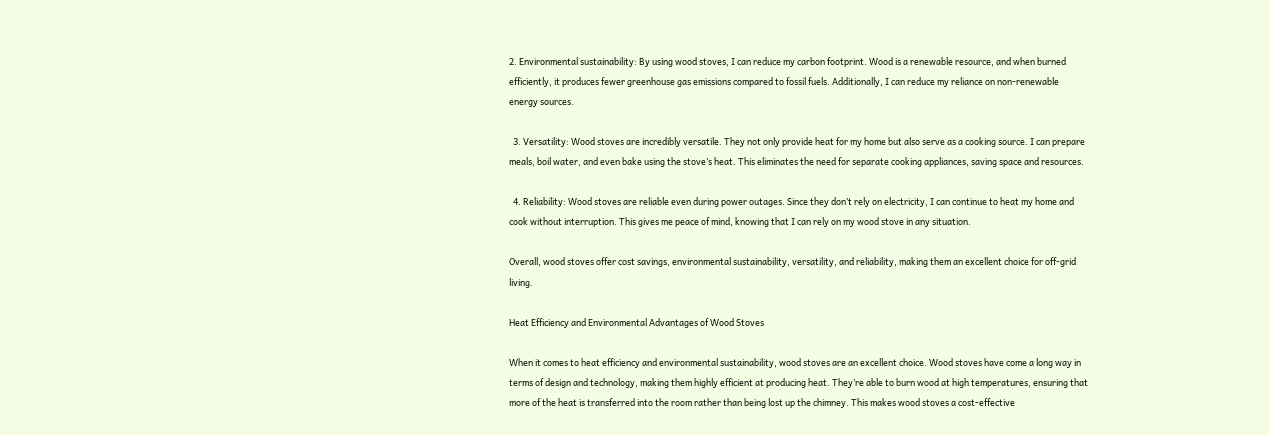2. Environmental sustainability: By using wood stoves, I can reduce my carbon footprint. Wood is a renewable resource, and when burned efficiently, it produces fewer greenhouse gas emissions compared to fossil fuels. Additionally, I can reduce my reliance on non-renewable energy sources.

  3. Versatility: Wood stoves are incredibly versatile. They not only provide heat for my home but also serve as a cooking source. I can prepare meals, boil water, and even bake using the stove’s heat. This eliminates the need for separate cooking appliances, saving space and resources.

  4. Reliability: Wood stoves are reliable even during power outages. Since they don’t rely on electricity, I can continue to heat my home and cook without interruption. This gives me peace of mind, knowing that I can rely on my wood stove in any situation.

Overall, wood stoves offer cost savings, environmental sustainability, versatility, and reliability, making them an excellent choice for off-grid living.

Heat Efficiency and Environmental Advantages of Wood Stoves

When it comes to heat efficiency and environmental sustainability, wood stoves are an excellent choice. Wood stoves have come a long way in terms of design and technology, making them highly efficient at producing heat. They’re able to burn wood at high temperatures, ensuring that more of the heat is transferred into the room rather than being lost up the chimney. This makes wood stoves a cost-effective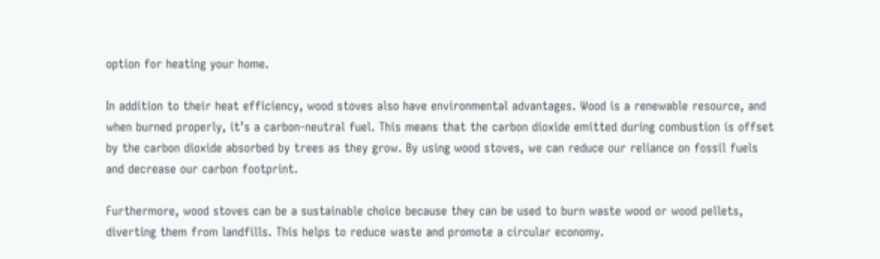option for heating your home.

In addition to their heat efficiency, wood stoves also have environmental advantages. Wood is a renewable resource, and when burned properly, it’s a carbon-neutral fuel. This means that the carbon dioxide emitted during combustion is offset by the carbon dioxide absorbed by trees as they grow. By using wood stoves, we can reduce our reliance on fossil fuels and decrease our carbon footprint.

Furthermore, wood stoves can be a sustainable choice because they can be used to burn waste wood or wood pellets, diverting them from landfills. This helps to reduce waste and promote a circular economy.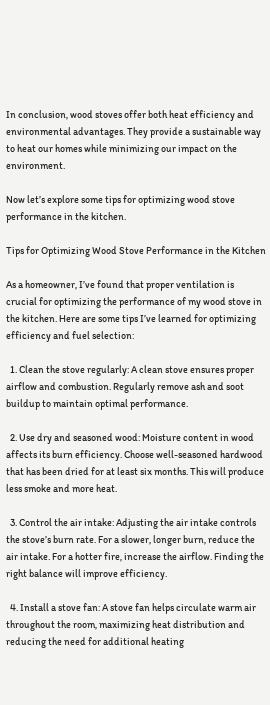In conclusion, wood stoves offer both heat efficiency and environmental advantages. They provide a sustainable way to heat our homes while minimizing our impact on the environment.

Now let’s explore some tips for optimizing wood stove performance in the kitchen.

Tips for Optimizing Wood Stove Performance in the Kitchen

As a homeowner, I’ve found that proper ventilation is crucial for optimizing the performance of my wood stove in the kitchen. Here are some tips I’ve learned for optimizing efficiency and fuel selection:

  1. Clean the stove regularly: A clean stove ensures proper airflow and combustion. Regularly remove ash and soot buildup to maintain optimal performance.

  2. Use dry and seasoned wood: Moisture content in wood affects its burn efficiency. Choose well-seasoned hardwood that has been dried for at least six months. This will produce less smoke and more heat.

  3. Control the air intake: Adjusting the air intake controls the stove’s burn rate. For a slower, longer burn, reduce the air intake. For a hotter fire, increase the airflow. Finding the right balance will improve efficiency.

  4. Install a stove fan: A stove fan helps circulate warm air throughout the room, maximizing heat distribution and reducing the need for additional heating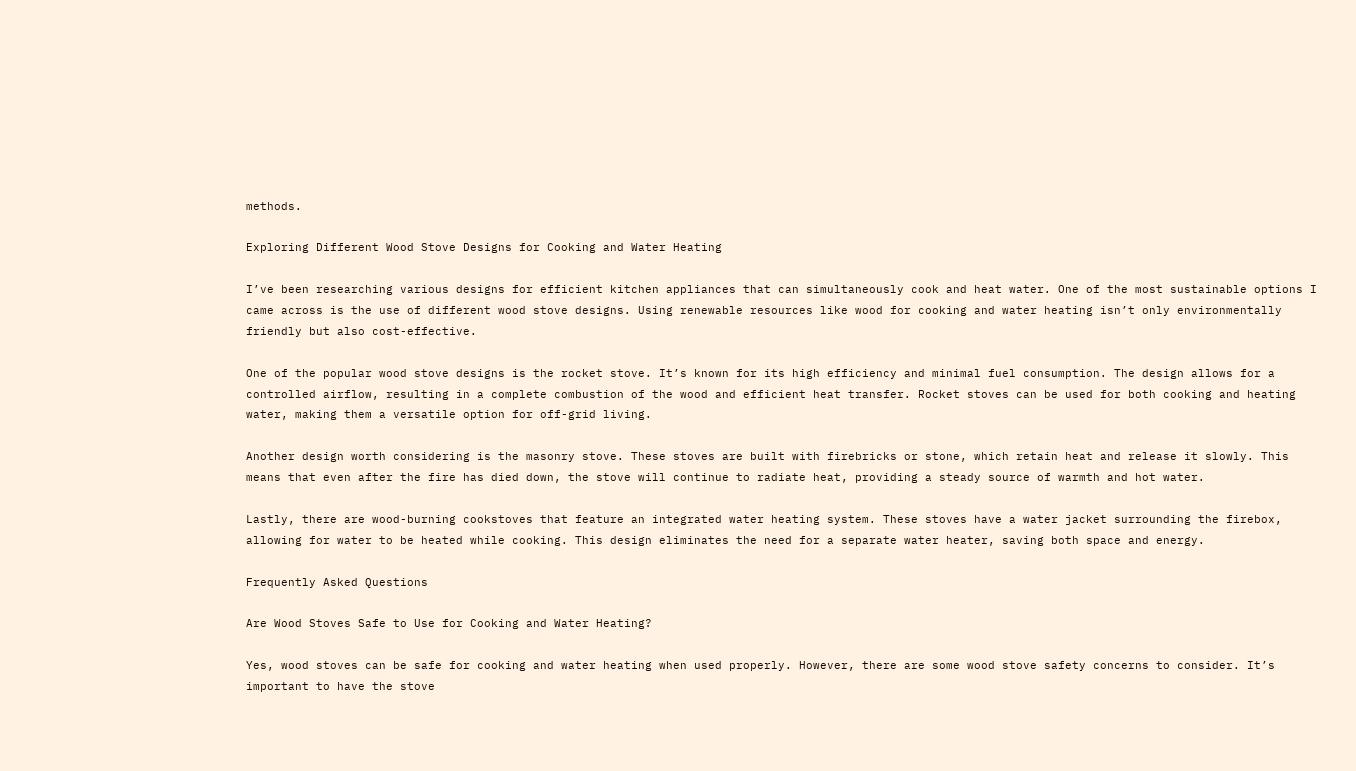methods.

Exploring Different Wood Stove Designs for Cooking and Water Heating

I’ve been researching various designs for efficient kitchen appliances that can simultaneously cook and heat water. One of the most sustainable options I came across is the use of different wood stove designs. Using renewable resources like wood for cooking and water heating isn’t only environmentally friendly but also cost-effective.

One of the popular wood stove designs is the rocket stove. It’s known for its high efficiency and minimal fuel consumption. The design allows for a controlled airflow, resulting in a complete combustion of the wood and efficient heat transfer. Rocket stoves can be used for both cooking and heating water, making them a versatile option for off-grid living.

Another design worth considering is the masonry stove. These stoves are built with firebricks or stone, which retain heat and release it slowly. This means that even after the fire has died down, the stove will continue to radiate heat, providing a steady source of warmth and hot water.

Lastly, there are wood-burning cookstoves that feature an integrated water heating system. These stoves have a water jacket surrounding the firebox, allowing for water to be heated while cooking. This design eliminates the need for a separate water heater, saving both space and energy.

Frequently Asked Questions

Are Wood Stoves Safe to Use for Cooking and Water Heating?

Yes, wood stoves can be safe for cooking and water heating when used properly. However, there are some wood stove safety concerns to consider. It’s important to have the stove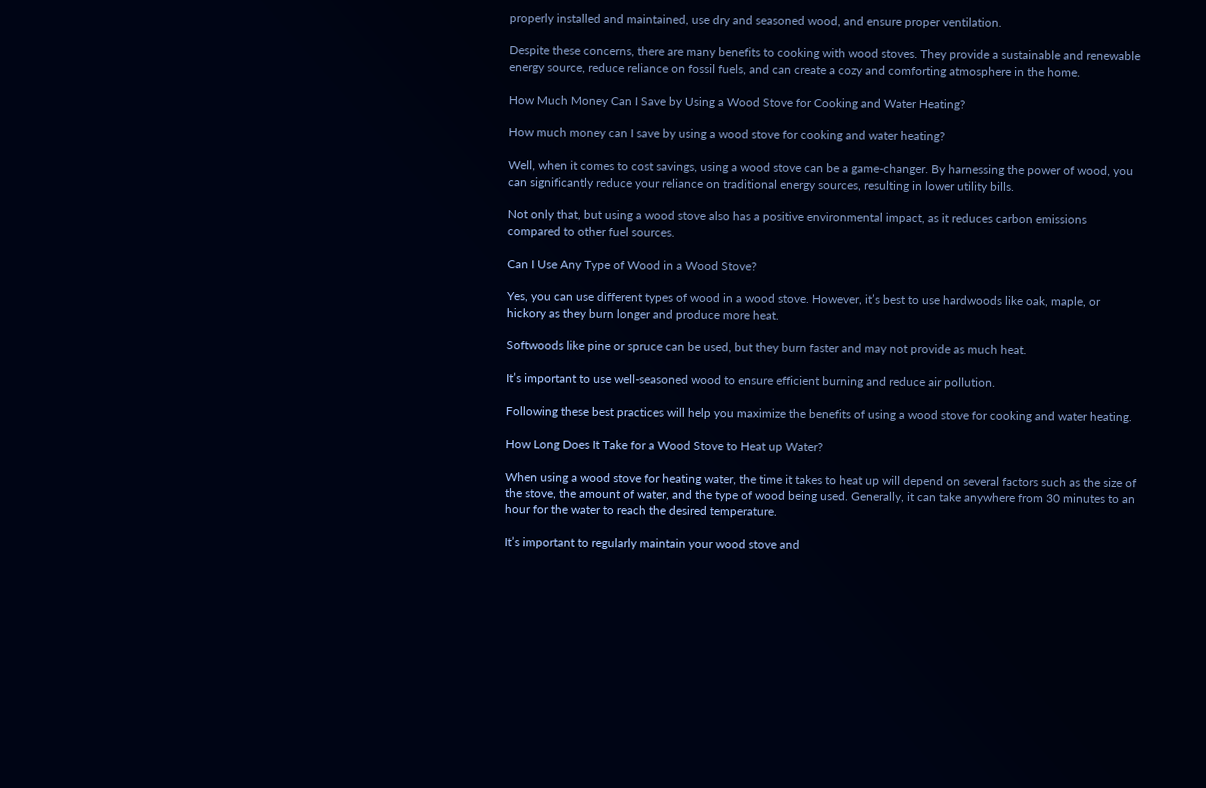properly installed and maintained, use dry and seasoned wood, and ensure proper ventilation.

Despite these concerns, there are many benefits to cooking with wood stoves. They provide a sustainable and renewable energy source, reduce reliance on fossil fuels, and can create a cozy and comforting atmosphere in the home.

How Much Money Can I Save by Using a Wood Stove for Cooking and Water Heating?

How much money can I save by using a wood stove for cooking and water heating?

Well, when it comes to cost savings, using a wood stove can be a game-changer. By harnessing the power of wood, you can significantly reduce your reliance on traditional energy sources, resulting in lower utility bills.

Not only that, but using a wood stove also has a positive environmental impact, as it reduces carbon emissions compared to other fuel sources.

Can I Use Any Type of Wood in a Wood Stove?

Yes, you can use different types of wood in a wood stove. However, it’s best to use hardwoods like oak, maple, or hickory as they burn longer and produce more heat.

Softwoods like pine or spruce can be used, but they burn faster and may not provide as much heat.

It’s important to use well-seasoned wood to ensure efficient burning and reduce air pollution.

Following these best practices will help you maximize the benefits of using a wood stove for cooking and water heating.

How Long Does It Take for a Wood Stove to Heat up Water?

When using a wood stove for heating water, the time it takes to heat up will depend on several factors such as the size of the stove, the amount of water, and the type of wood being used. Generally, it can take anywhere from 30 minutes to an hour for the water to reach the desired temperature.

It’s important to regularly maintain your wood stove and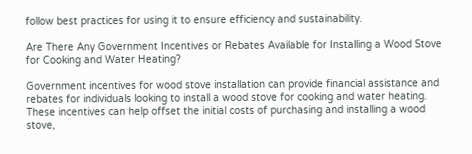follow best practices for using it to ensure efficiency and sustainability.

Are There Any Government Incentives or Rebates Available for Installing a Wood Stove for Cooking and Water Heating?

Government incentives for wood stove installation can provide financial assistance and rebates for individuals looking to install a wood stove for cooking and water heating. These incentives can help offset the initial costs of purchasing and installing a wood stove,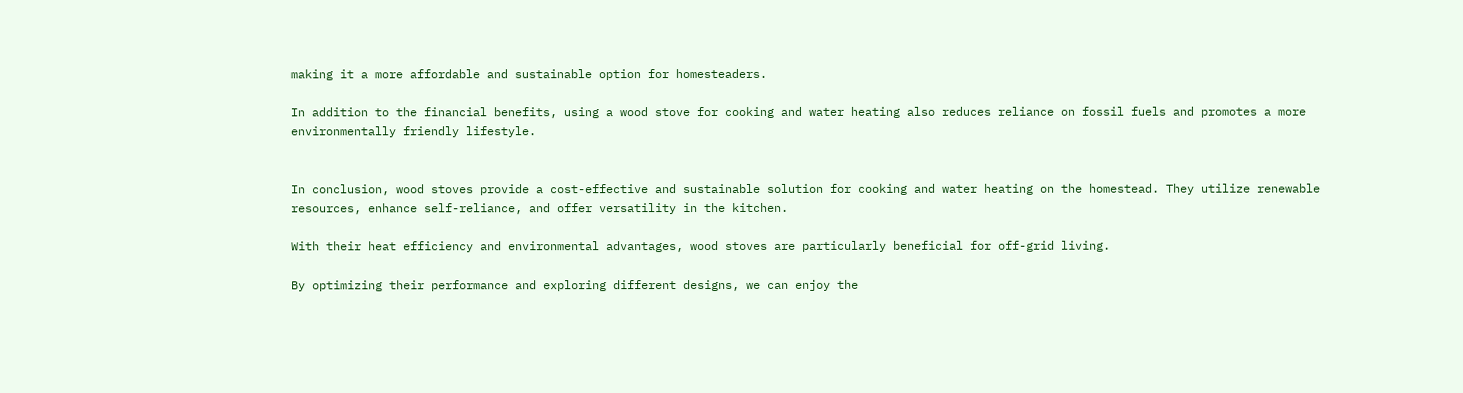making it a more affordable and sustainable option for homesteaders.

In addition to the financial benefits, using a wood stove for cooking and water heating also reduces reliance on fossil fuels and promotes a more environmentally friendly lifestyle.


In conclusion, wood stoves provide a cost-effective and sustainable solution for cooking and water heating on the homestead. They utilize renewable resources, enhance self-reliance, and offer versatility in the kitchen.

With their heat efficiency and environmental advantages, wood stoves are particularly beneficial for off-grid living.

By optimizing their performance and exploring different designs, we can enjoy the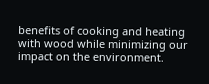benefits of cooking and heating with wood while minimizing our impact on the environment.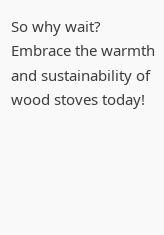So why wait? Embrace the warmth and sustainability of wood stoves today!